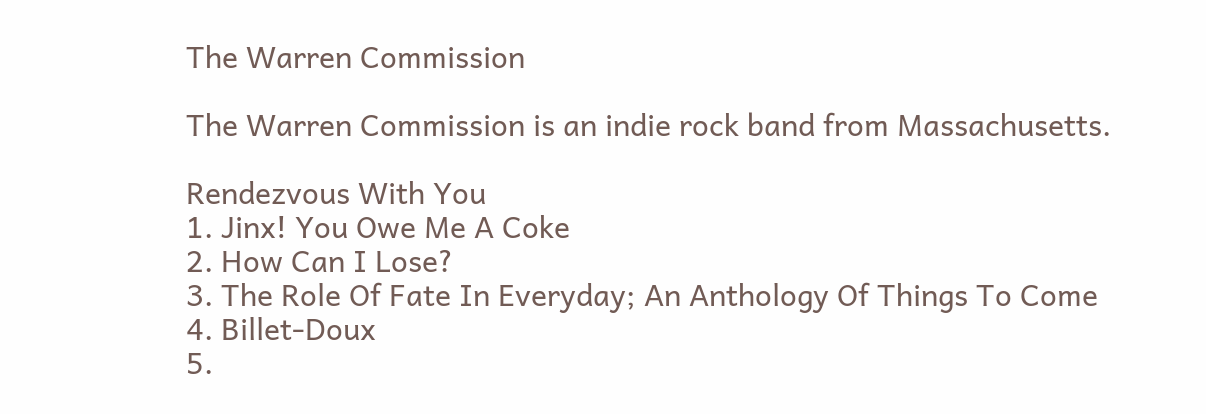The Warren Commission

The Warren Commission is an indie rock band from Massachusetts.

Rendezvous With You
1. Jinx! You Owe Me A Coke
2. How Can I Lose?
3. The Role Of Fate In Everyday; An Anthology Of Things To Come
4. Billet-Doux
5.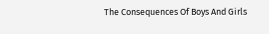The Consequences Of Boys And Girls